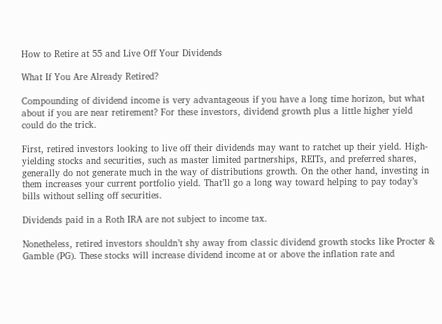How to Retire at 55 and Live Off Your Dividends

What If You Are Already Retired?

Compounding of dividend income is very advantageous if you have a long time horizon, but what about if you are near retirement? For these investors, dividend growth plus a little higher yield could do the trick.

First, retired investors looking to live off their dividends may want to ratchet up their yield. High-yielding stocks and securities, such as master limited partnerships, REITs, and preferred shares, generally do not generate much in the way of distributions growth. On the other hand, investing in them increases your current portfolio yield. That’ll go a long way toward helping to pay today’s bills without selling off securities.

Dividends paid in a Roth IRA are not subject to income tax.

Nonetheless, retired investors shouldn’t shy away from classic dividend growth stocks like Procter & Gamble (PG). These stocks will increase dividend income at or above the inflation rate and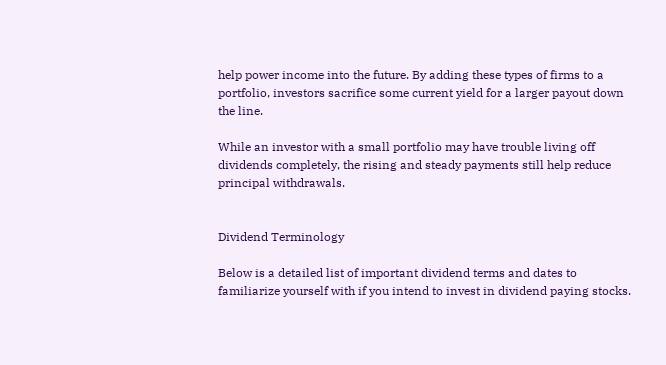help power income into the future. By adding these types of firms to a portfolio, investors sacrifice some current yield for a larger payout down the line.

While an investor with a small portfolio may have trouble living off dividends completely, the rising and steady payments still help reduce principal withdrawals.


Dividend Terminology

Below is a detailed list of important dividend terms and dates to familiarize yourself with if you intend to invest in dividend paying stocks.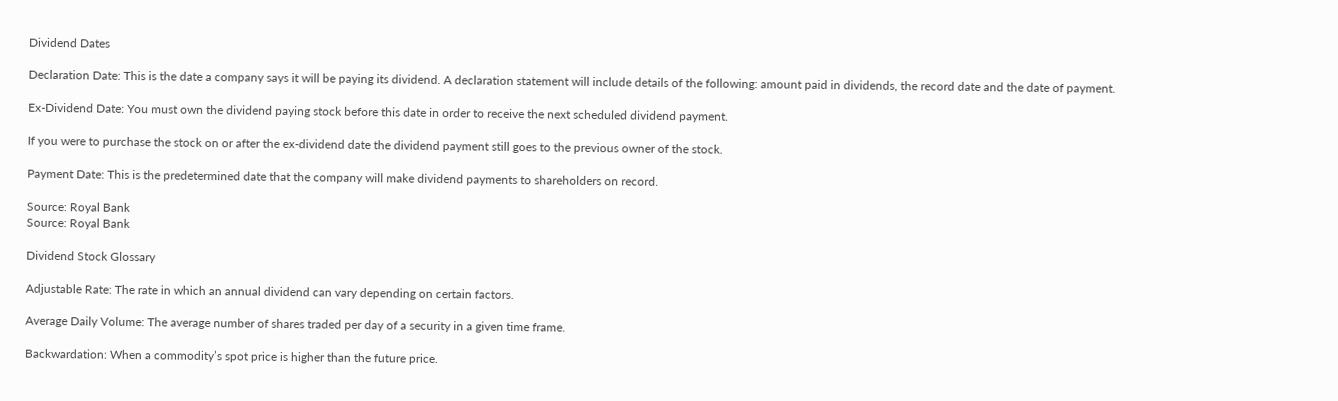Dividend Dates

Declaration Date: This is the date a company says it will be paying its dividend. A declaration statement will include details of the following: amount paid in dividends, the record date and the date of payment.

Ex-Dividend Date: You must own the dividend paying stock before this date in order to receive the next scheduled dividend payment.

If you were to purchase the stock on or after the ex-dividend date the dividend payment still goes to the previous owner of the stock.

Payment Date: This is the predetermined date that the company will make dividend payments to shareholders on record.

Source: Royal Bank
Source: Royal Bank

Dividend Stock Glossary

Adjustable Rate: The rate in which an annual dividend can vary depending on certain factors.

Average Daily Volume: The average number of shares traded per day of a security in a given time frame.

Backwardation: When a commodity’s spot price is higher than the future price.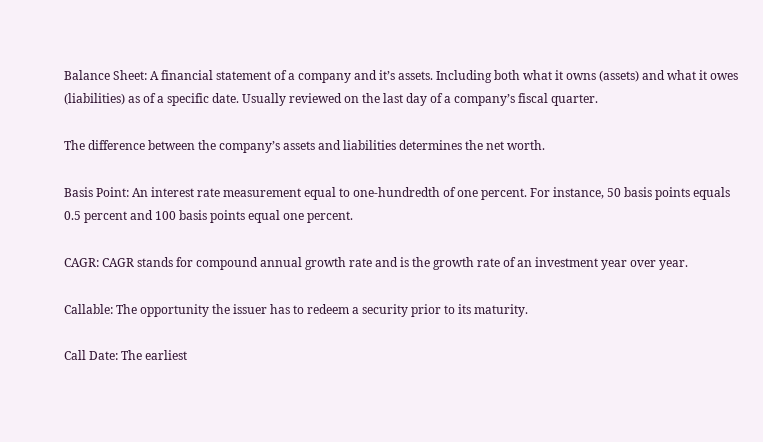Balance Sheet: A financial statement of a company and it’s assets. Including both what it owns (assets) and what it owes (liabilities) as of a specific date. Usually reviewed on the last day of a company’s fiscal quarter.

The difference between the company’s assets and liabilities determines the net worth.

Basis Point: An interest rate measurement equal to one-hundredth of one percent. For instance, 50 basis points equals 0.5 percent and 100 basis points equal one percent.

CAGR: CAGR stands for compound annual growth rate and is the growth rate of an investment year over year.

Callable: The opportunity the issuer has to redeem a security prior to its maturity.

Call Date: The earliest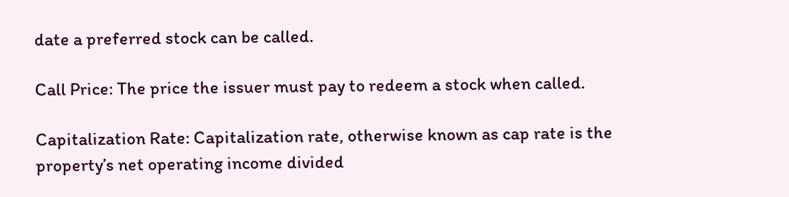date a preferred stock can be called.

Call Price: The price the issuer must pay to redeem a stock when called.

Capitalization Rate: Capitalization rate, otherwise known as cap rate is the property’s net operating income divided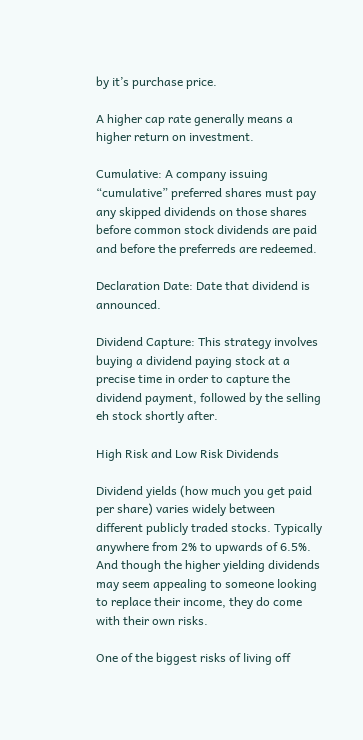by it’s purchase price.

A higher cap rate generally means a higher return on investment.

Cumulative: A company issuing “cumulative” preferred shares must pay any skipped dividends on those shares before common stock dividends are paid and before the preferreds are redeemed.

Declaration Date: Date that dividend is announced.

Dividend Capture: This strategy involves buying a dividend paying stock at a precise time in order to capture the dividend payment, followed by the selling eh stock shortly after.

High Risk and Low Risk Dividends

Dividend yields (how much you get paid per share) varies widely between different publicly traded stocks. Typically anywhere from 2% to upwards of 6.5%. And though the higher yielding dividends may seem appealing to someone looking to replace their income, they do come with their own risks.

One of the biggest risks of living off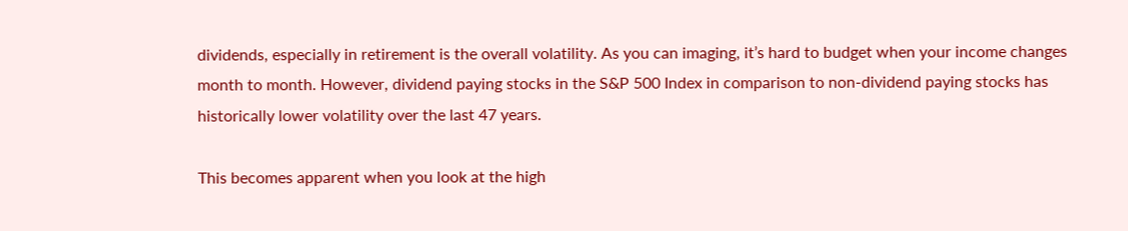dividends, especially in retirement is the overall volatility. As you can imaging, it’s hard to budget when your income changes month to month. However, dividend paying stocks in the S&P 500 Index in comparison to non-dividend paying stocks has historically lower volatility over the last 47 years.

This becomes apparent when you look at the high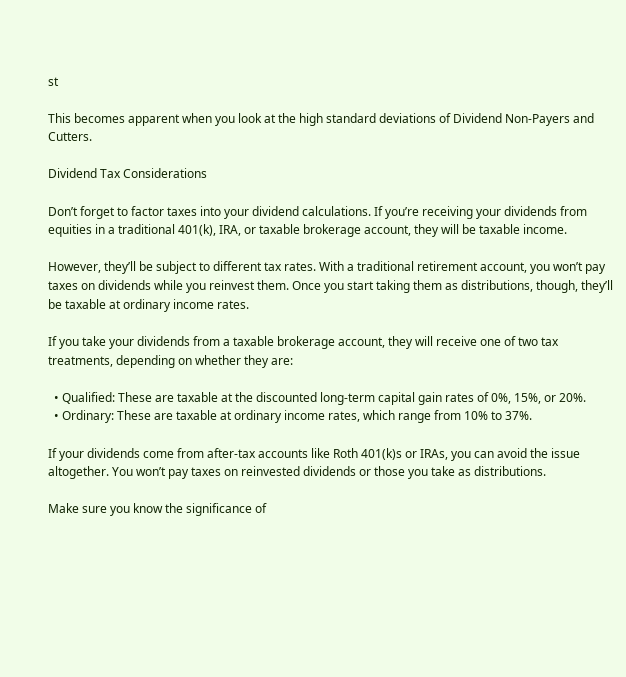st

This becomes apparent when you look at the high standard deviations of Dividend Non-Payers and Cutters.

Dividend Tax Considerations

Don’t forget to factor taxes into your dividend calculations. If you’re receiving your dividends from equities in a traditional 401(k), IRA, or taxable brokerage account, they will be taxable income.

However, they’ll be subject to different tax rates. With a traditional retirement account, you won’t pay taxes on dividends while you reinvest them. Once you start taking them as distributions, though, they’ll be taxable at ordinary income rates.

If you take your dividends from a taxable brokerage account, they will receive one of two tax treatments, depending on whether they are:

  • Qualified: These are taxable at the discounted long-term capital gain rates of 0%, 15%, or 20%.
  • Ordinary: These are taxable at ordinary income rates, which range from 10% to 37%.

If your dividends come from after-tax accounts like Roth 401(k)s or IRAs, you can avoid the issue altogether. You won’t pay taxes on reinvested dividends or those you take as distributions.

Make sure you know the significance of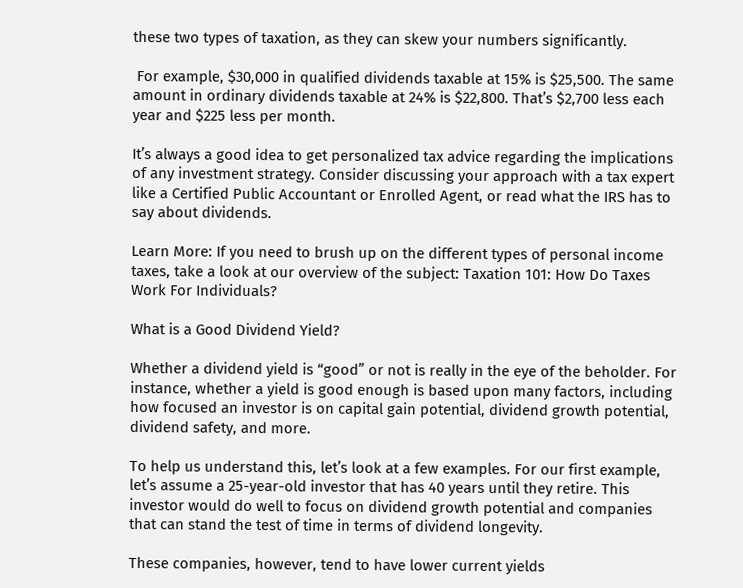these two types of taxation, as they can skew your numbers significantly.

 For example, $30,000 in qualified dividends taxable at 15% is $25,500. The same amount in ordinary dividends taxable at 24% is $22,800. That’s $2,700 less each year and $225 less per month.

It’s always a good idea to get personalized tax advice regarding the implications of any investment strategy. Consider discussing your approach with a tax expert like a Certified Public Accountant or Enrolled Agent, or read what the IRS has to say about dividends.

Learn More: If you need to brush up on the different types of personal income taxes, take a look at our overview of the subject: Taxation 101: How Do Taxes Work For Individuals?

What is a Good Dividend Yield?

Whether a dividend yield is “good” or not is really in the eye of the beholder. For instance, whether a yield is good enough is based upon many factors, including how focused an investor is on capital gain potential, dividend growth potential, dividend safety, and more.

To help us understand this, let’s look at a few examples. For our first example, let’s assume a 25-year-old investor that has 40 years until they retire. This investor would do well to focus on dividend growth potential and companies that can stand the test of time in terms of dividend longevity.

These companies, however, tend to have lower current yields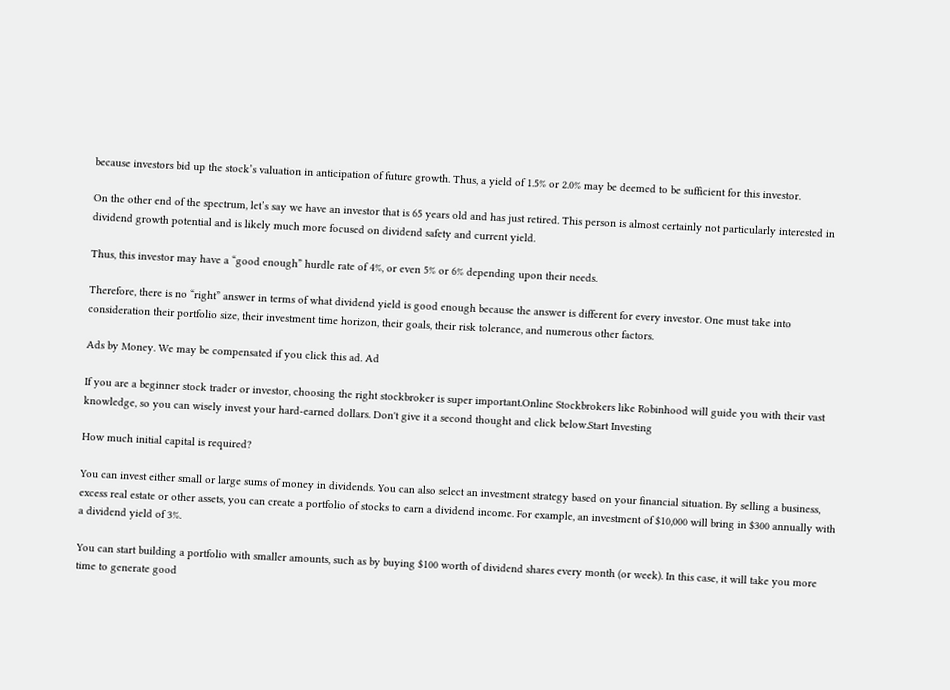because investors bid up the stock’s valuation in anticipation of future growth. Thus, a yield of 1.5% or 2.0% may be deemed to be sufficient for this investor.

On the other end of the spectrum, let’s say we have an investor that is 65 years old and has just retired. This person is almost certainly not particularly interested in dividend growth potential and is likely much more focused on dividend safety and current yield.

Thus, this investor may have a “good enough” hurdle rate of 4%, or even 5% or 6% depending upon their needs.

Therefore, there is no “right” answer in terms of what dividend yield is good enough because the answer is different for every investor. One must take into consideration their portfolio size, their investment time horizon, their goals, their risk tolerance, and numerous other factors.

Ads by Money. We may be compensated if you click this ad. Ad

If you are a beginner stock trader or investor, choosing the right stockbroker is super important.Online Stockbrokers like Robinhood will guide you with their vast knowledge, so you can wisely invest your hard-earned dollars. Don't give it a second thought and click below.Start Investing

How much initial capital is required?

You can invest either small or large sums of money in dividends. You can also select an investment strategy based on your financial situation. By selling a business, excess real estate or other assets, you can create a portfolio of stocks to earn a dividend income. For example, an investment of $10,000 will bring in $300 annually with a dividend yield of 3%.

You can start building a portfolio with smaller amounts, such as by buying $100 worth of dividend shares every month (or week). In this case, it will take you more time to generate good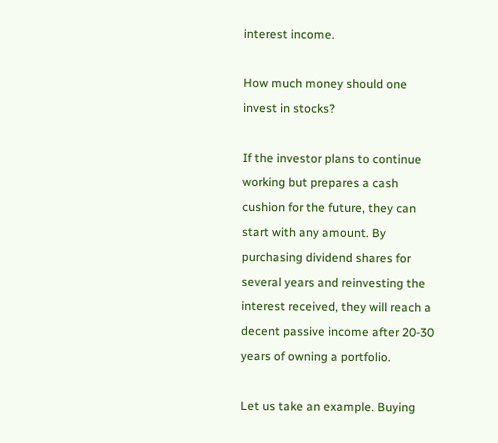interest income.

How much money should one invest in stocks?

If the investor plans to continue working but prepares a cash cushion for the future, they can start with any amount. By purchasing dividend shares for several years and reinvesting the interest received, they will reach a decent passive income after 20-30 years of owning a portfolio.

Let us take an example. Buying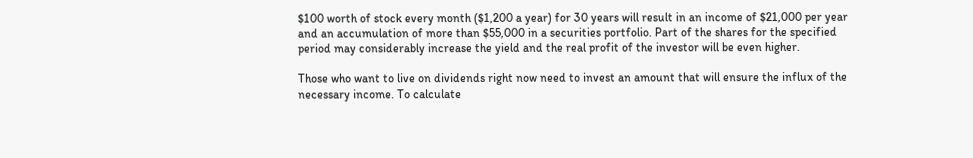$100 worth of stock every month ($1,200 a year) for 30 years will result in an income of $21,000 per year and an accumulation of more than $55,000 in a securities portfolio. Part of the shares for the specified period may considerably increase the yield and the real profit of the investor will be even higher.

Those who want to live on dividends right now need to invest an amount that will ensure the influx of the necessary income. To calculate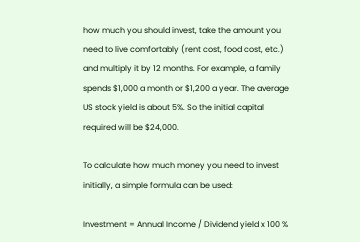how much you should invest, take the amount you need to live comfortably (rent cost, food cost, etc.) and multiply it by 12 months. For example, a family spends $1,000 a month or $1,200 a year. The average US stock yield is about 5%. So the initial capital required will be $24,000.

To calculate how much money you need to invest initially, a simple formula can be used:

Investment = Annual Income / Dividend yield x 100 %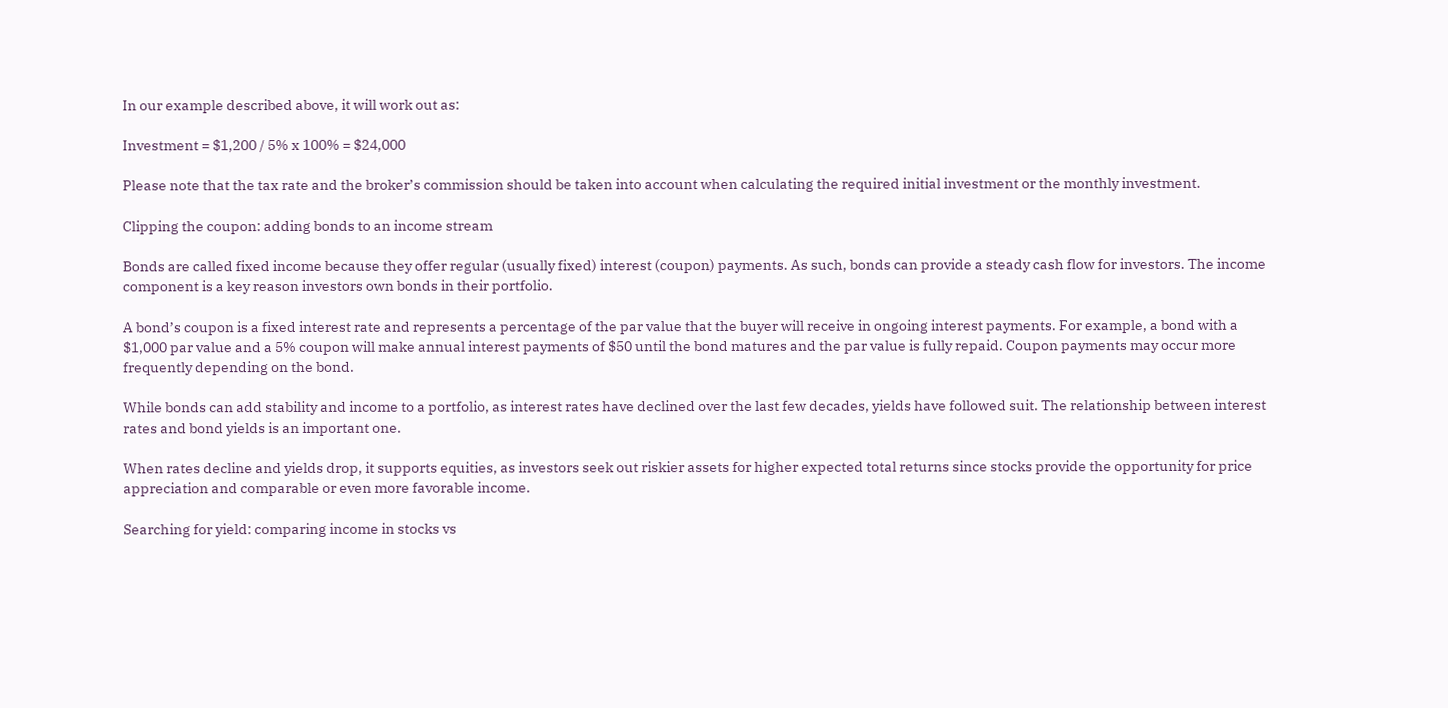In our example described above, it will work out as:

Investment = $1,200 / 5% x 100% = $24,000

Please note that the tax rate and the broker’s commission should be taken into account when calculating the required initial investment or the monthly investment.

Clipping the coupon: adding bonds to an income stream

Bonds are called fixed income because they offer regular (usually fixed) interest (coupon) payments. As such, bonds can provide a steady cash flow for investors. The income component is a key reason investors own bonds in their portfolio.

A bond’s coupon is a fixed interest rate and represents a percentage of the par value that the buyer will receive in ongoing interest payments. For example, a bond with a $1,000 par value and a 5% coupon will make annual interest payments of $50 until the bond matures and the par value is fully repaid. Coupon payments may occur more frequently depending on the bond.

While bonds can add stability and income to a portfolio, as interest rates have declined over the last few decades, yields have followed suit. The relationship between interest rates and bond yields is an important one.

When rates decline and yields drop, it supports equities, as investors seek out riskier assets for higher expected total returns since stocks provide the opportunity for price appreciation and comparable or even more favorable income.

Searching for yield: comparing income in stocks vs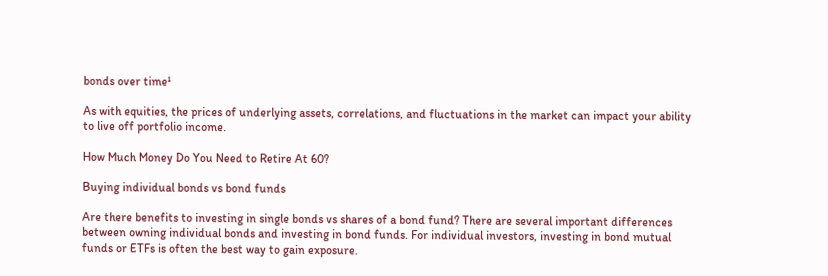bonds over time¹

As with equities, the prices of underlying assets, correlations, and fluctuations in the market can impact your ability to live off portfolio income.

How Much Money Do You Need to Retire At 60?

Buying individual bonds vs bond funds

Are there benefits to investing in single bonds vs shares of a bond fund? There are several important differences between owning individual bonds and investing in bond funds. For individual investors, investing in bond mutual funds or ETFs is often the best way to gain exposure.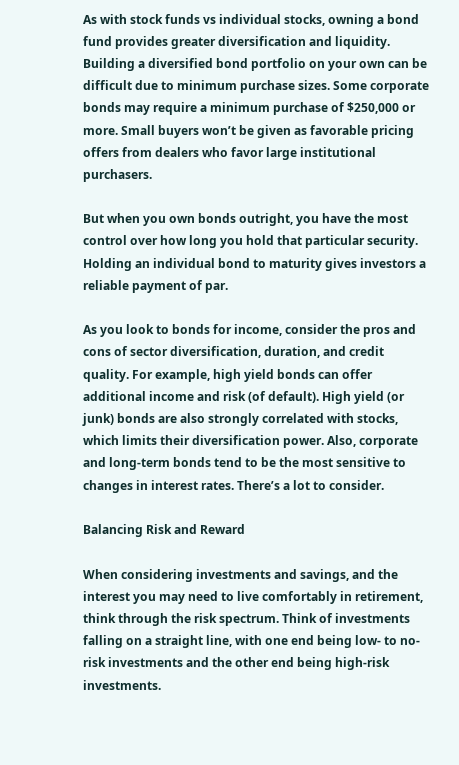As with stock funds vs individual stocks, owning a bond fund provides greater diversification and liquidity. Building a diversified bond portfolio on your own can be difficult due to minimum purchase sizes. Some corporate bonds may require a minimum purchase of $250,000 or more. Small buyers won’t be given as favorable pricing offers from dealers who favor large institutional purchasers.

But when you own bonds outright, you have the most control over how long you hold that particular security. Holding an individual bond to maturity gives investors a reliable payment of par.

As you look to bonds for income, consider the pros and cons of sector diversification, duration, and credit quality. For example, high yield bonds can offer additional income and risk (of default). High yield (or junk) bonds are also strongly correlated with stocks, which limits their diversification power. Also, corporate and long-term bonds tend to be the most sensitive to changes in interest rates. There’s a lot to consider.

Balancing Risk and Reward

When considering investments and savings, and the interest you may need to live comfortably in retirement, think through the risk spectrum. Think of investments falling on a straight line, with one end being low- to no-risk investments and the other end being high-risk investments.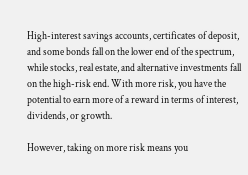High-interest savings accounts, certificates of deposit, and some bonds fall on the lower end of the spectrum, while stocks, real estate, and alternative investments fall on the high-risk end. With more risk, you have the potential to earn more of a reward in terms of interest, dividends, or growth.

However, taking on more risk means you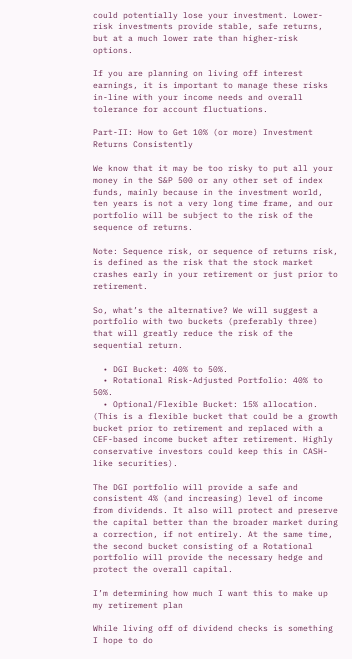could potentially lose your investment. Lower-risk investments provide stable, safe returns, but at a much lower rate than higher-risk options.

If you are planning on living off interest earnings, it is important to manage these risks in-line with your income needs and overall tolerance for account fluctuations.

Part-II: How to Get 10% (or more) Investment Returns Consistently

We know that it may be too risky to put all your money in the S&P 500 or any other set of index funds, mainly because in the investment world, ten years is not a very long time frame, and our portfolio will be subject to the risk of the sequence of returns.

Note: Sequence risk, or sequence of returns risk, is defined as the risk that the stock market crashes early in your retirement or just prior to retirement.

So, what’s the alternative? We will suggest a portfolio with two buckets (preferably three) that will greatly reduce the risk of the sequential return.

  • DGI Bucket: 40% to 50%.
  • Rotational Risk-Adjusted Portfolio: 40% to 50%.
  • Optional/Flexible Bucket: 15% allocation. (This is a flexible bucket that could be a growth bucket prior to retirement and replaced with a CEF-based income bucket after retirement. Highly conservative investors could keep this in CASH-like securities).

The DGI portfolio will provide a safe and consistent 4% (and increasing) level of income from dividends. It also will protect and preserve the capital better than the broader market during a correction, if not entirely. At the same time, the second bucket consisting of a Rotational portfolio will provide the necessary hedge and protect the overall capital.

I’m determining how much I want this to make up my retirement plan

While living off of dividend checks is something I hope to do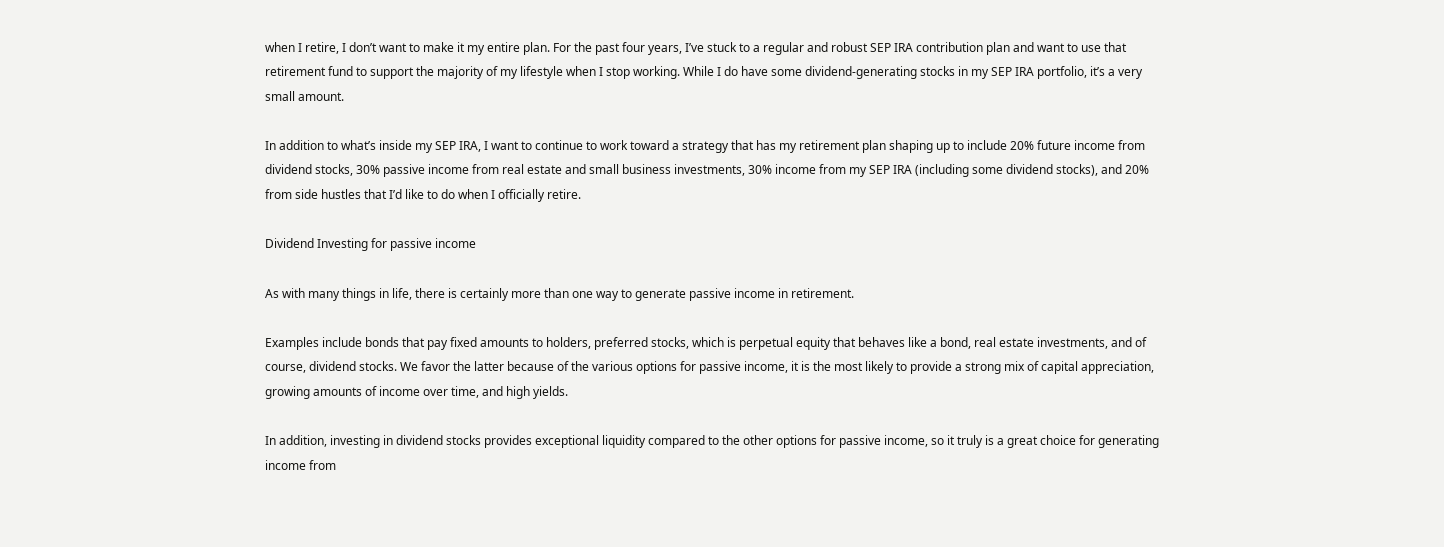when I retire, I don’t want to make it my entire plan. For the past four years, I’ve stuck to a regular and robust SEP IRA contribution plan and want to use that retirement fund to support the majority of my lifestyle when I stop working. While I do have some dividend-generating stocks in my SEP IRA portfolio, it’s a very small amount.

In addition to what’s inside my SEP IRA, I want to continue to work toward a strategy that has my retirement plan shaping up to include 20% future income from dividend stocks, 30% passive income from real estate and small business investments, 30% income from my SEP IRA (including some dividend stocks), and 20% from side hustles that I’d like to do when I officially retire.

Dividend Investing for passive income

As with many things in life, there is certainly more than one way to generate passive income in retirement.

Examples include bonds that pay fixed amounts to holders, preferred stocks, which is perpetual equity that behaves like a bond, real estate investments, and of course, dividend stocks. We favor the latter because of the various options for passive income, it is the most likely to provide a strong mix of capital appreciation, growing amounts of income over time, and high yields.

In addition, investing in dividend stocks provides exceptional liquidity compared to the other options for passive income, so it truly is a great choice for generating income from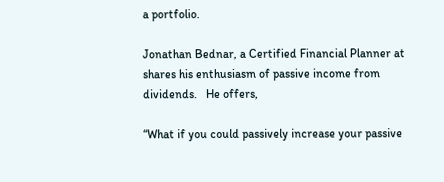a portfolio.

Jonathan Bednar, a Certified Financial Planner at shares his enthusiasm of passive income from dividends.   He offers,

“What if you could passively increase your passive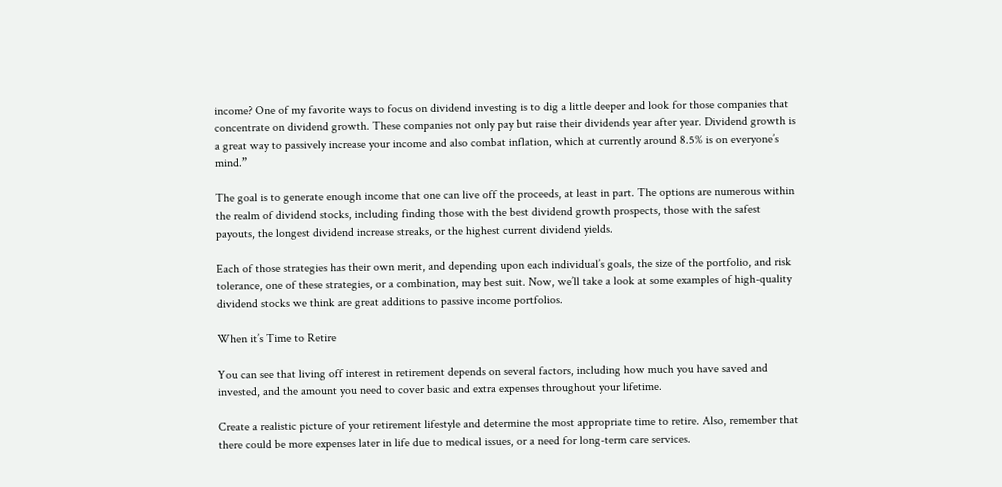income? One of my favorite ways to focus on dividend investing is to dig a little deeper and look for those companies that concentrate on dividend growth. These companies not only pay but raise their dividends year after year. Dividend growth is a great way to passively increase your income and also combat inflation, which at currently around 8.5% is on everyone’s mind.”

The goal is to generate enough income that one can live off the proceeds, at least in part. The options are numerous within the realm of dividend stocks, including finding those with the best dividend growth prospects, those with the safest payouts, the longest dividend increase streaks, or the highest current dividend yields.

Each of those strategies has their own merit, and depending upon each individual’s goals, the size of the portfolio, and risk tolerance, one of these strategies, or a combination, may best suit. Now, we’ll take a look at some examples of high-quality dividend stocks we think are great additions to passive income portfolios.

When it’s Time to Retire

You can see that living off interest in retirement depends on several factors, including how much you have saved and invested, and the amount you need to cover basic and extra expenses throughout your lifetime.

Create a realistic picture of your retirement lifestyle and determine the most appropriate time to retire. Also, remember that there could be more expenses later in life due to medical issues, or a need for long-term care services.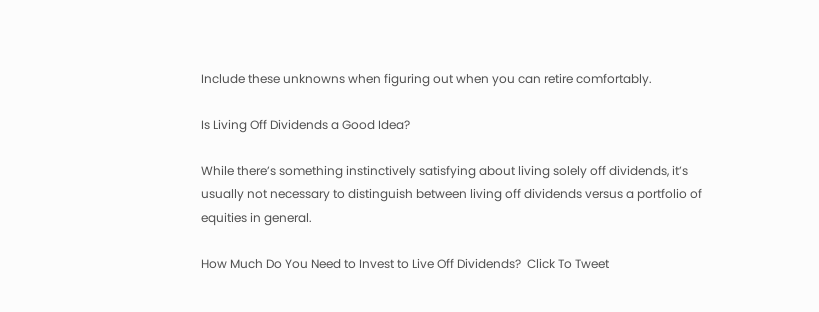Include these unknowns when figuring out when you can retire comfortably.

Is Living Off Dividends a Good Idea?

While there’s something instinctively satisfying about living solely off dividends, it’s usually not necessary to distinguish between living off dividends versus a portfolio of equities in general.

How Much Do You Need to Invest to Live Off Dividends?  Click To Tweet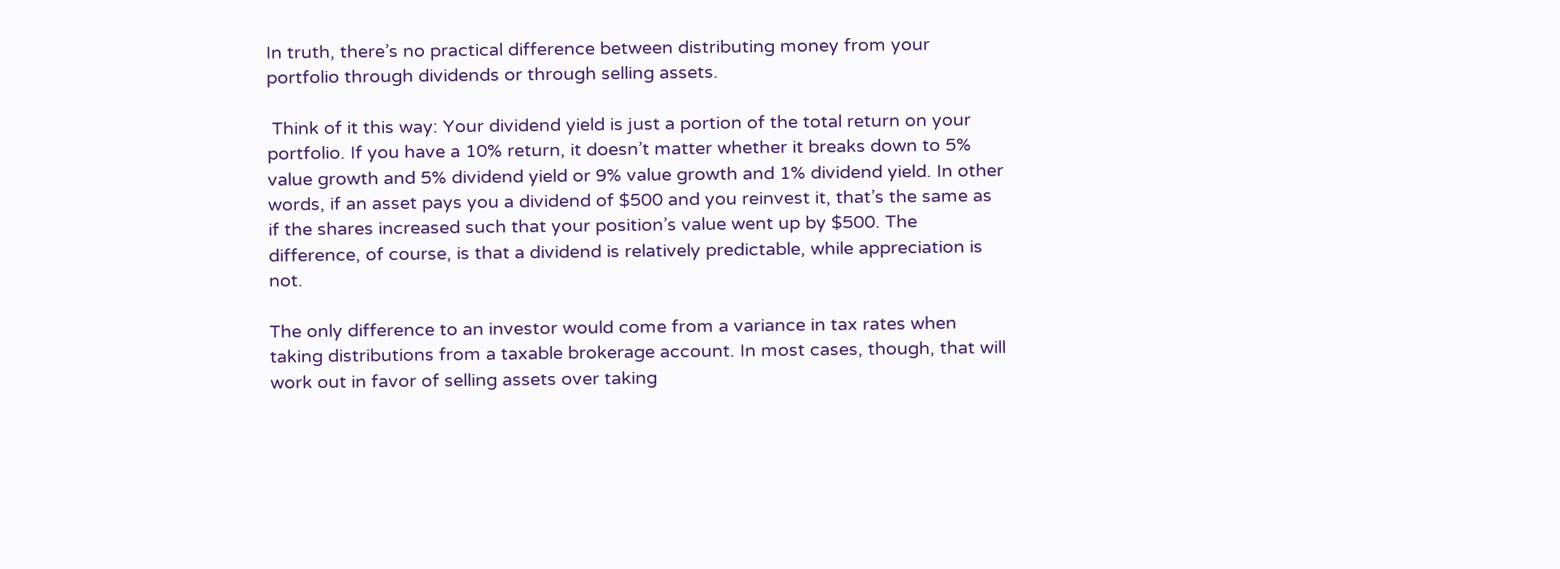In truth, there’s no practical difference between distributing money from your portfolio through dividends or through selling assets.

 Think of it this way: Your dividend yield is just a portion of the total return on your portfolio. If you have a 10% return, it doesn’t matter whether it breaks down to 5% value growth and 5% dividend yield or 9% value growth and 1% dividend yield. In other words, if an asset pays you a dividend of $500 and you reinvest it, that’s the same as if the shares increased such that your position’s value went up by $500. The difference, of course, is that a dividend is relatively predictable, while appreciation is not.

The only difference to an investor would come from a variance in tax rates when taking distributions from a taxable brokerage account. In most cases, though, that will work out in favor of selling assets over taking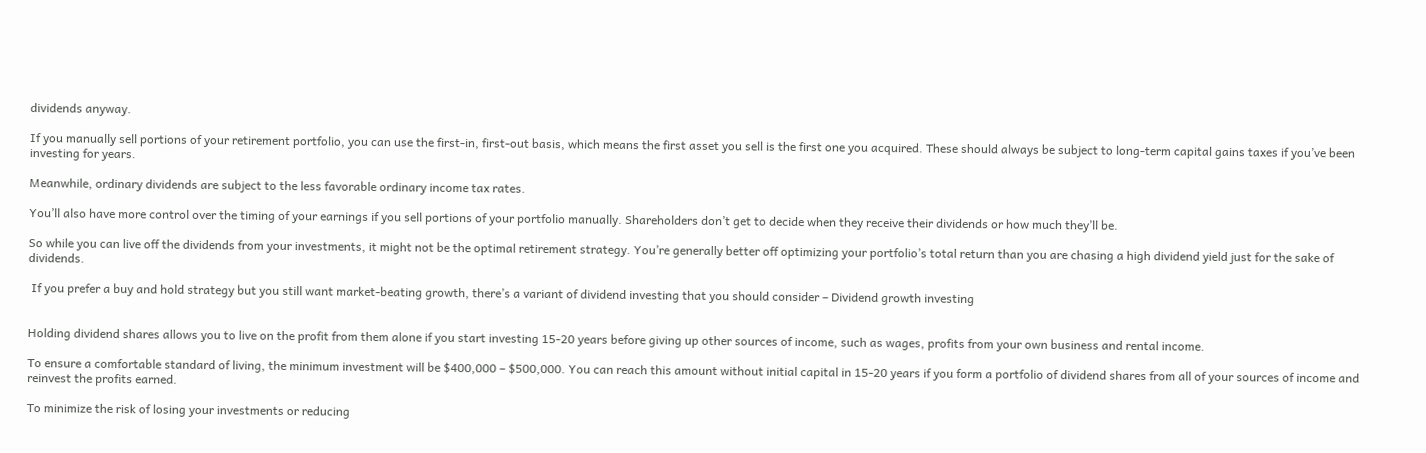dividends anyway.

If you manually sell portions of your retirement portfolio, you can use the first-in, first-out basis, which means the first asset you sell is the first one you acquired. These should always be subject to long-term capital gains taxes if you’ve been investing for years.

Meanwhile, ordinary dividends are subject to the less favorable ordinary income tax rates.

You’ll also have more control over the timing of your earnings if you sell portions of your portfolio manually. Shareholders don’t get to decide when they receive their dividends or how much they’ll be.

So while you can live off the dividends from your investments, it might not be the optimal retirement strategy. You’re generally better off optimizing your portfolio’s total return than you are chasing a high dividend yield just for the sake of dividends.

 If you prefer a buy and hold strategy but you still want market-beating growth, there’s a variant of dividend investing that you should consider – Dividend growth investing


Holding dividend shares allows you to live on the profit from them alone if you start investing 15-20 years before giving up other sources of income, such as wages, profits from your own business and rental income.

To ensure a comfortable standard of living, the minimum investment will be $400,000 – $500,000. You can reach this amount without initial capital in 15-20 years if you form a portfolio of dividend shares from all of your sources of income and reinvest the profits earned.

To minimize the risk of losing your investments or reducing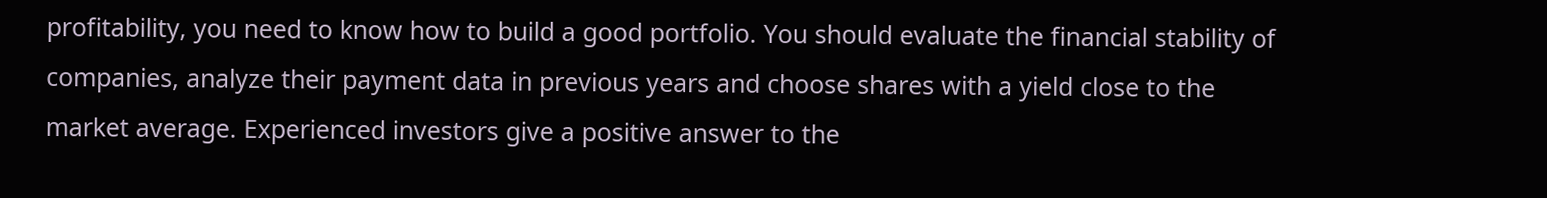profitability, you need to know how to build a good portfolio. You should evaluate the financial stability of companies, analyze their payment data in previous years and choose shares with a yield close to the market average. Experienced investors give a positive answer to the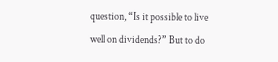question, “Is it possible to live well on dividends?” But to do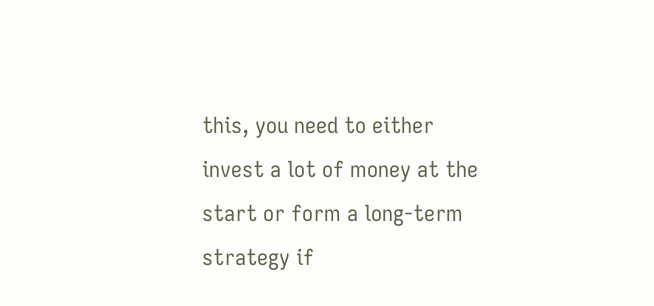this, you need to either invest a lot of money at the start or form a long-term strategy if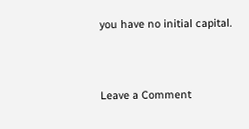you have no initial capital.


Leave a Comment